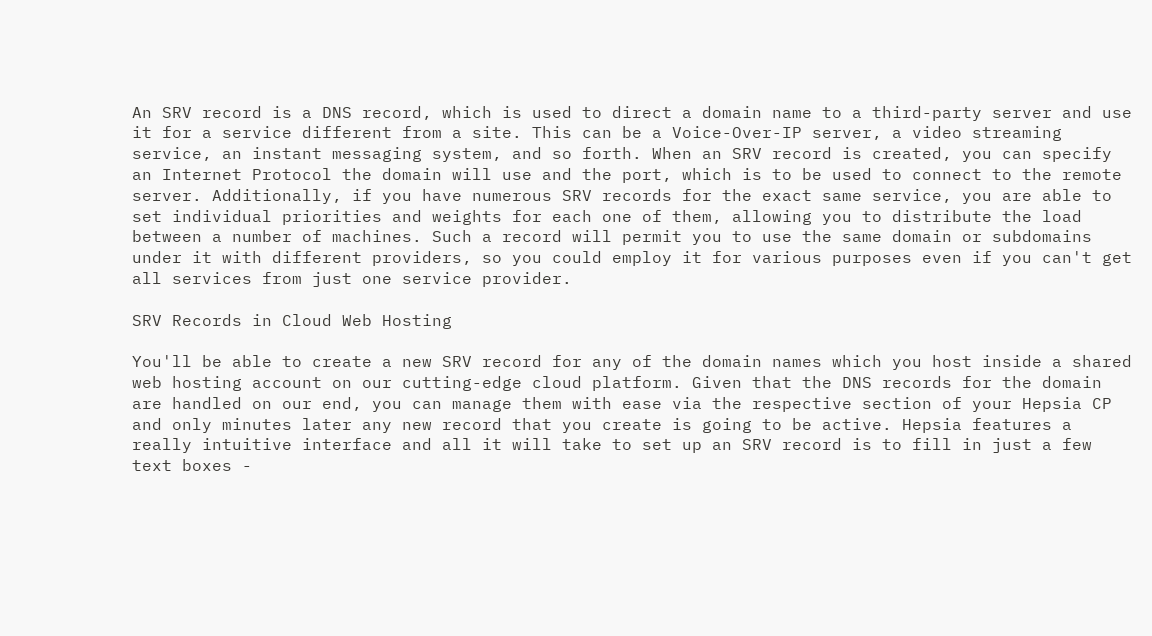An SRV record is a DNS record, which is used to direct a domain name to a third-party server and use it for a service different from a site. This can be a Voice-Over-IP server, a video streaming service, an instant messaging system, and so forth. When an SRV record is created, you can specify an Internet Protocol the domain will use and the port, which is to be used to connect to the remote server. Additionally, if you have numerous SRV records for the exact same service, you are able to set individual priorities and weights for each one of them, allowing you to distribute the load between a number of machines. Such a record will permit you to use the same domain or subdomains under it with different providers, so you could employ it for various purposes even if you can't get all services from just one service provider.

SRV Records in Cloud Web Hosting

You'll be able to create a new SRV record for any of the domain names which you host inside a shared web hosting account on our cutting-edge cloud platform. Given that the DNS records for the domain are handled on our end, you can manage them with ease via the respective section of your Hepsia CP and only minutes later any new record that you create is going to be active. Hepsia features a really intuitive interface and all it will take to set up an SRV record is to fill in just a few text boxes -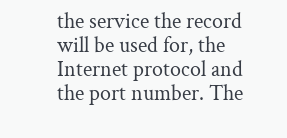the service the record will be used for, the Internet protocol and the port number. The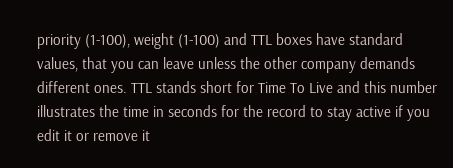priority (1-100), weight (1-100) and TTL boxes have standard values, that you can leave unless the other company demands different ones. TTL stands short for Time To Live and this number illustrates the time in seconds for the record to stay active if you edit it or remove it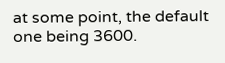at some point, the default one being 3600.